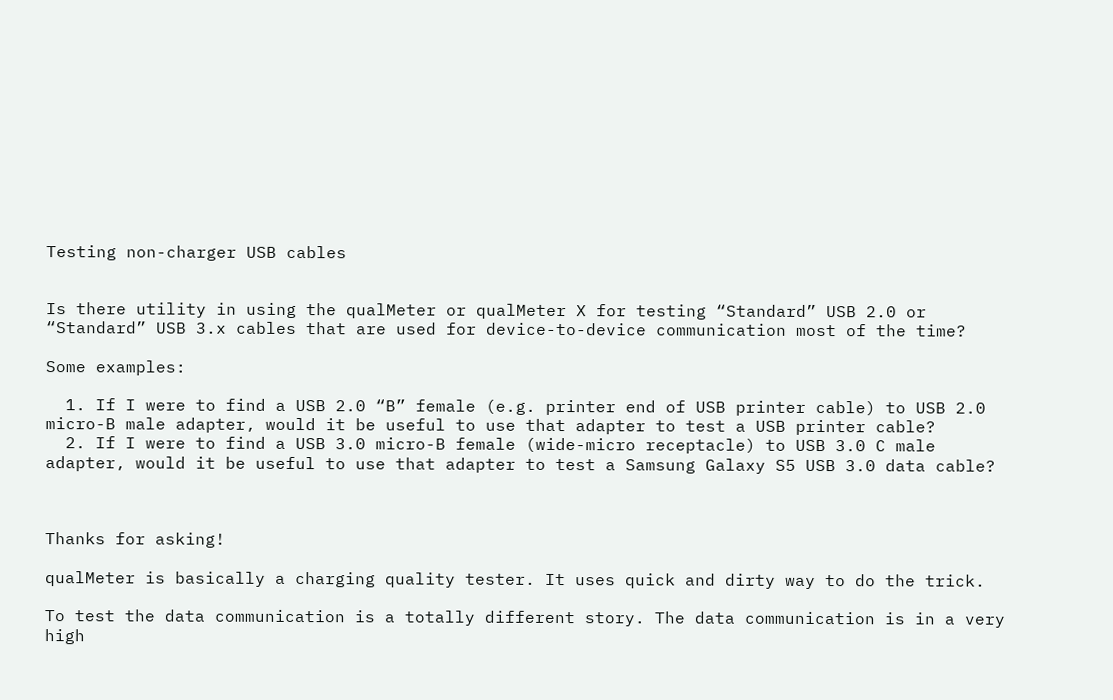Testing non-charger USB cables


Is there utility in using the qualMeter or qualMeter X for testing “Standard” USB 2.0 or “Standard” USB 3.x cables that are used for device-to-device communication most of the time?

Some examples:

  1. If I were to find a USB 2.0 “B” female (e.g. printer end of USB printer cable) to USB 2.0 micro-B male adapter, would it be useful to use that adapter to test a USB printer cable?
  2. If I were to find a USB 3.0 micro-B female (wide-micro receptacle) to USB 3.0 C male adapter, would it be useful to use that adapter to test a Samsung Galaxy S5 USB 3.0 data cable?



Thanks for asking!

qualMeter is basically a charging quality tester. It uses quick and dirty way to do the trick.

To test the data communication is a totally different story. The data communication is in a very high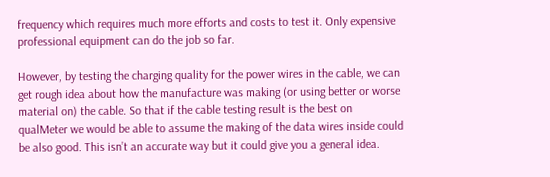frequency which requires much more efforts and costs to test it. Only expensive professional equipment can do the job so far.

However, by testing the charging quality for the power wires in the cable, we can get rough idea about how the manufacture was making (or using better or worse material on) the cable. So that if the cable testing result is the best on qualMeter we would be able to assume the making of the data wires inside could be also good. This isn’t an accurate way but it could give you a general idea.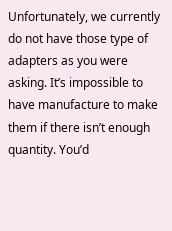Unfortunately, we currently do not have those type of adapters as you were asking. It’s impossible to have manufacture to make them if there isn’t enough quantity. You’d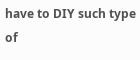have to DIY such type of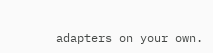adapters on your own.